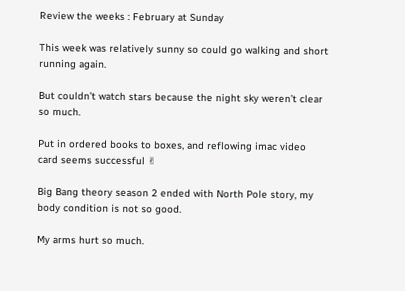Review the weeks : February at Sunday

This week was relatively sunny so could go walking and short running again.

But couldn’t watch stars because the night sky weren’t clear so much.

Put in ordered books to boxes, and reflowing imac video card seems successful ✌

Big Bang theory season 2 ended with North Pole story, my body condition is not so good.

My arms hurt so much.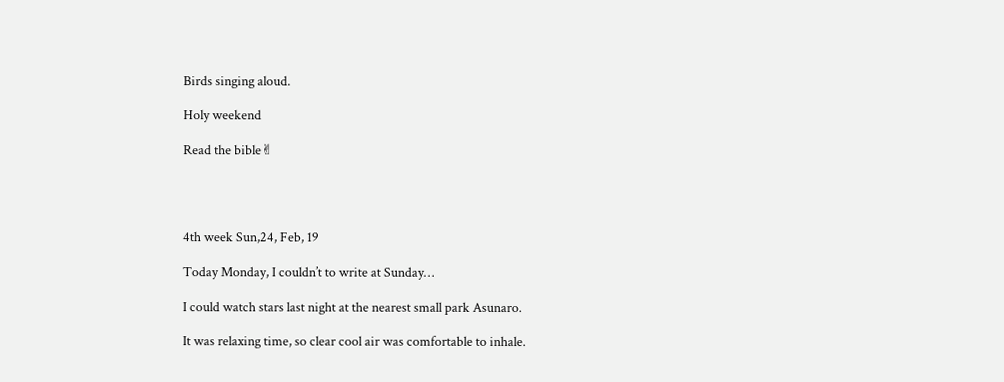Birds singing aloud.

Holy weekend

Read the bible✌




4th week Sun,24, Feb, 19

Today Monday, I couldn’t to write at Sunday…

I could watch stars last night at the nearest small park Asunaro.

It was relaxing time, so clear cool air was comfortable to inhale.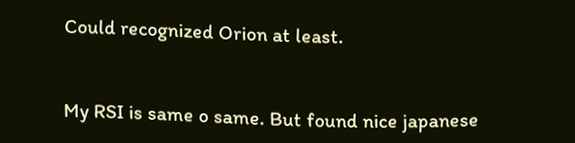Could recognized Orion at least.


My RSI is same o same. But found nice japanese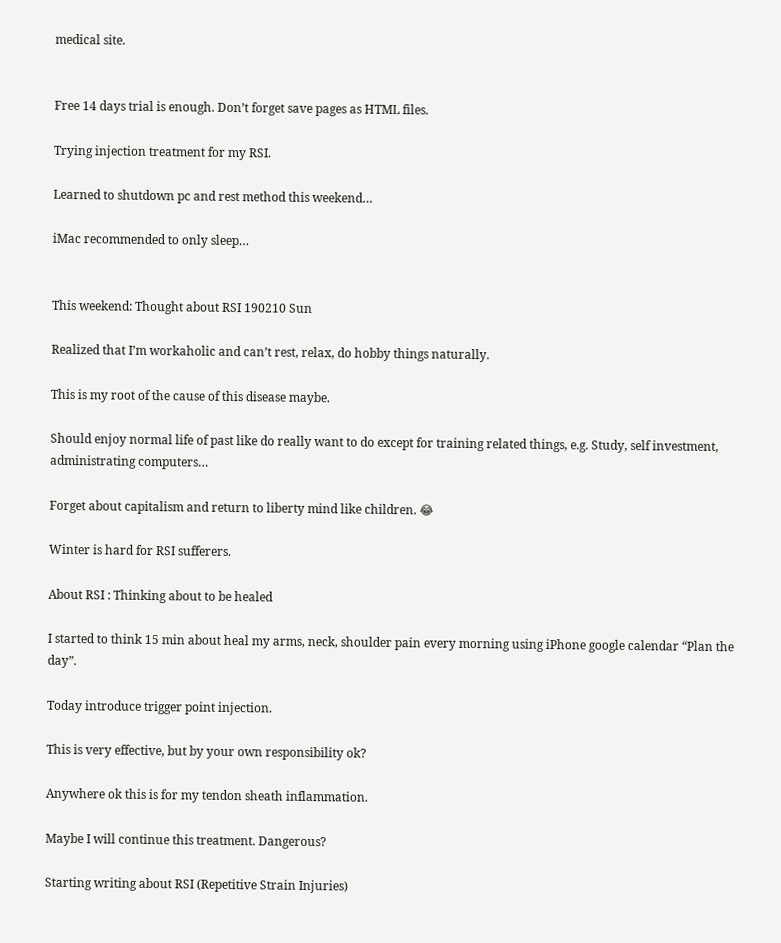medical site.


Free 14 days trial is enough. Don’t forget save pages as HTML files.

Trying injection treatment for my RSI.

Learned to shutdown pc and rest method this weekend…

iMac recommended to only sleep…


This weekend: Thought about RSI 190210 Sun

Realized that I’m workaholic and can’t rest, relax, do hobby things naturally.

This is my root of the cause of this disease maybe.

Should enjoy normal life of past like do really want to do except for training related things, e.g. Study, self investment, administrating computers…

Forget about capitalism and return to liberty mind like children. 😂

Winter is hard for RSI sufferers.

About RSI : Thinking about to be healed

I started to think 15 min about heal my arms, neck, shoulder pain every morning using iPhone google calendar “Plan the day”.

Today introduce trigger point injection.

This is very effective, but by your own responsibility ok?

Anywhere ok this is for my tendon sheath inflammation.

Maybe I will continue this treatment. Dangerous?

Starting writing about RSI (Repetitive Strain Injuries)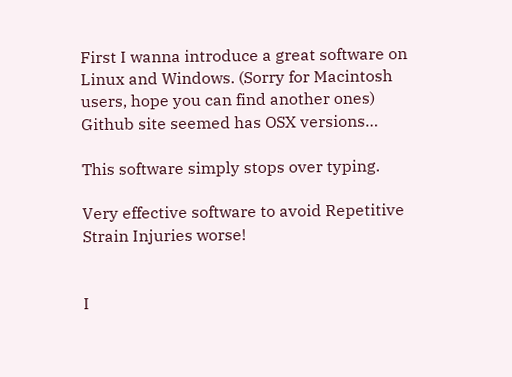First I wanna introduce a great software on Linux and Windows. (Sorry for Macintosh users, hope you can find another ones)
Github site seemed has OSX versions…

This software simply stops over typing.

Very effective software to avoid Repetitive Strain Injuries worse!


I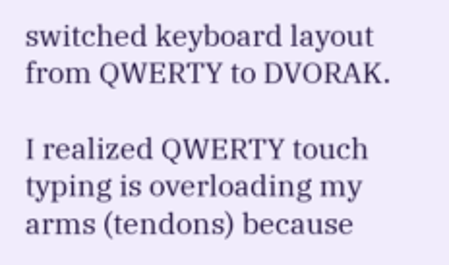switched keyboard layout from QWERTY to DVORAK.

I realized QWERTY touch typing is overloading my arms (tendons) because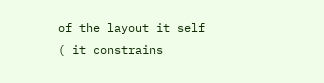of the layout it self ( it constrains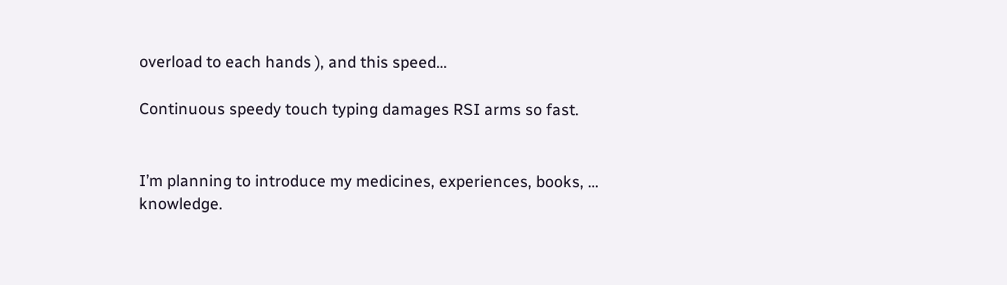overload to each hands ), and this speed…

Continuous speedy touch typing damages RSI arms so fast.


I’m planning to introduce my medicines, experiences, books, … knowledge.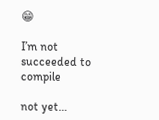😁

I’m not succeeded to compile

not yet…